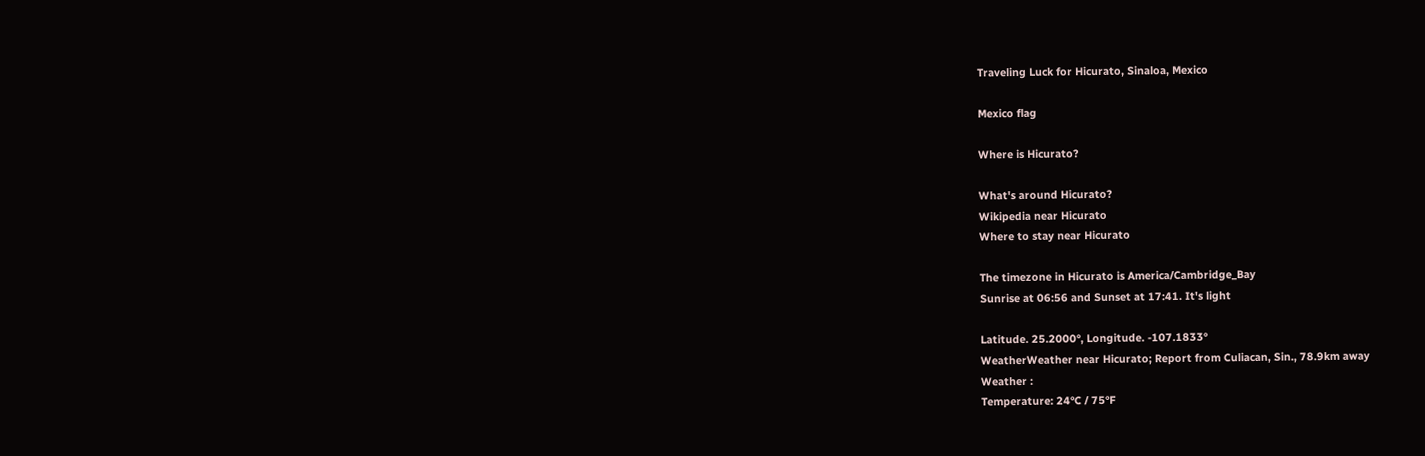Traveling Luck for Hicurato, Sinaloa, Mexico

Mexico flag

Where is Hicurato?

What's around Hicurato?
Wikipedia near Hicurato
Where to stay near Hicurato

The timezone in Hicurato is America/Cambridge_Bay
Sunrise at 06:56 and Sunset at 17:41. It's light

Latitude. 25.2000°, Longitude. -107.1833°
WeatherWeather near Hicurato; Report from Culiacan, Sin., 78.9km away
Weather :
Temperature: 24°C / 75°F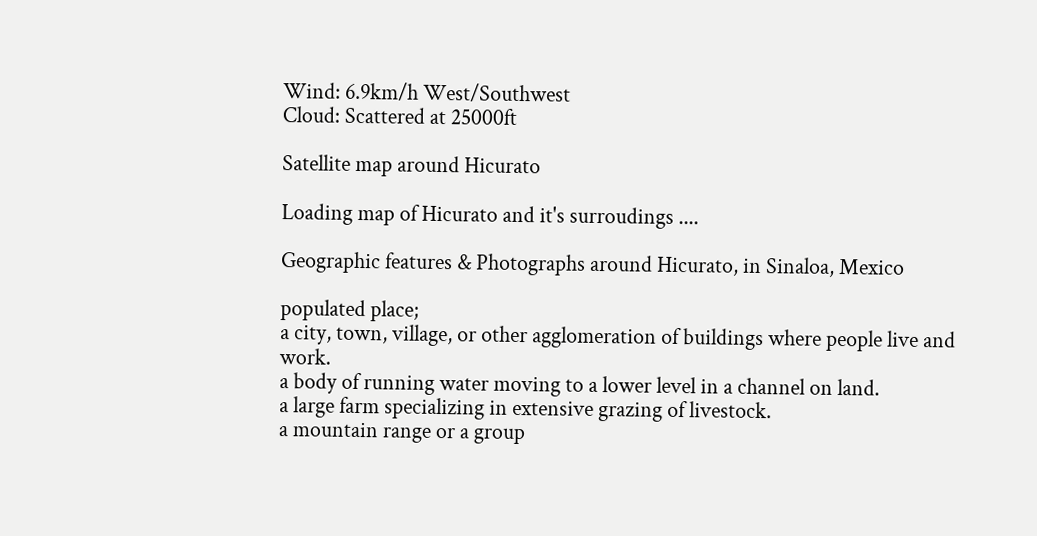Wind: 6.9km/h West/Southwest
Cloud: Scattered at 25000ft

Satellite map around Hicurato

Loading map of Hicurato and it's surroudings ....

Geographic features & Photographs around Hicurato, in Sinaloa, Mexico

populated place;
a city, town, village, or other agglomeration of buildings where people live and work.
a body of running water moving to a lower level in a channel on land.
a large farm specializing in extensive grazing of livestock.
a mountain range or a group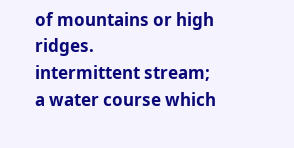of mountains or high ridges.
intermittent stream;
a water course which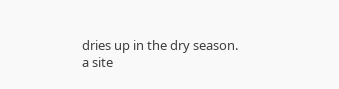dries up in the dry season.
a site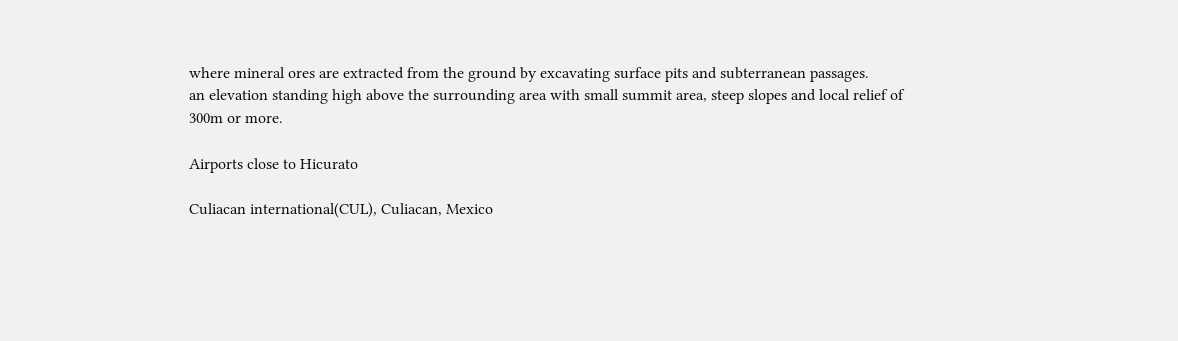where mineral ores are extracted from the ground by excavating surface pits and subterranean passages.
an elevation standing high above the surrounding area with small summit area, steep slopes and local relief of 300m or more.

Airports close to Hicurato

Culiacan international(CUL), Culiacan, Mexico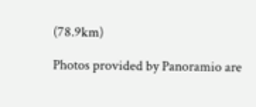(78.9km)

Photos provided by Panoramio are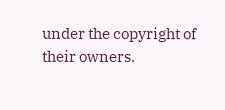under the copyright of their owners.